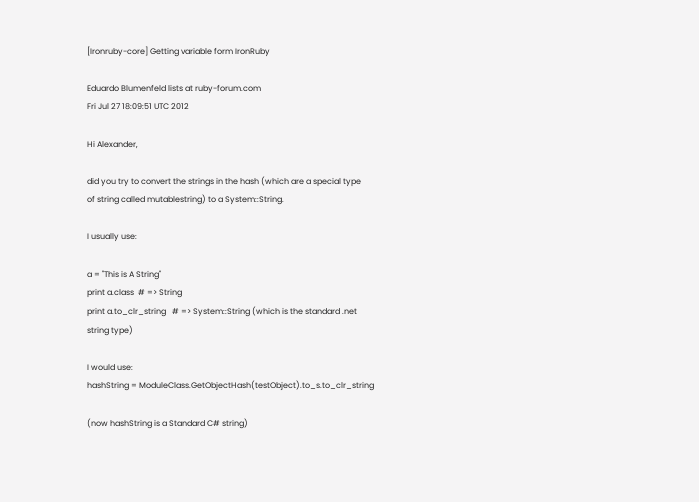[Ironruby-core] Getting variable form IronRuby

Eduardo Blumenfeld lists at ruby-forum.com
Fri Jul 27 18:09:51 UTC 2012

Hi Alexander,

did you try to convert the strings in the hash (which are a special type
of string called mutablestring) to a System::String.

I usually use:

a = "This is A String"
print a.class  # => String
print a.to_clr_string   # => System::String (which is the standard .net
string type)

I would use:
hashString = ModuleClass.GetObjectHash(testObject).to_s.to_clr_string

(now hashString is a Standard C# string)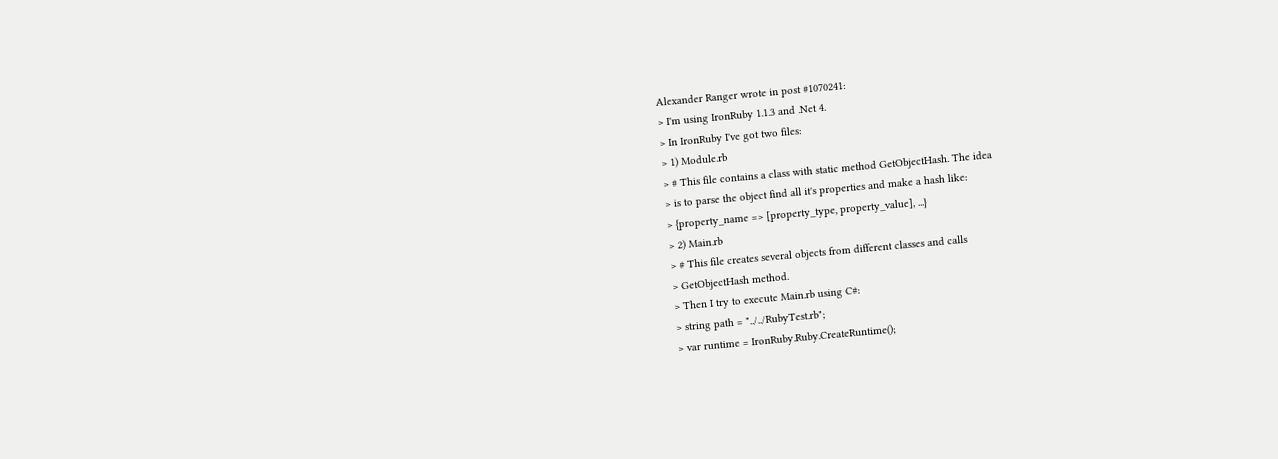Alexander Ranger wrote in post #1070241:
> I'm using IronRuby 1.1.3 and .Net 4.
> In IronRuby I've got two files:
> 1) Module.rb
> # This file contains a class with static method GetObjectHash. The idea
> is to parse the object find all it's properties and make a hash like:
> {property_name => [property_type, property_value], ...}
> 2) Main.rb
> # This file creates several objects from different classes and calls
> GetObjectHash method.
> Then I try to execute Main.rb using C#:
> string path = "../../RubyTest.rb";
> var runtime = IronRuby.Ruby.CreateRuntime();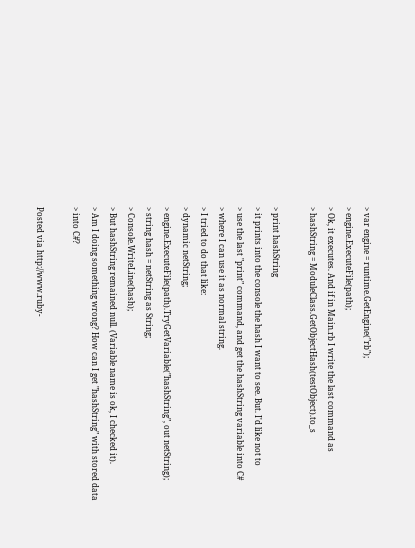> var engine = runtime.GetEngine("rb");
> engine.ExecuteFile(path);
> Ok, it executes. And if in Main.rb I write the last command as
> hashString = ModuleClass.GetObjectHash(testObject).to_s

> print hashString
> it prints into the console the hash I want to see. But. I'd like not to
> use the last "print" command, and get the hashString variable into C#
> where I can use it as normal string.
> I tried to do that like:
> dynamic netString;
> engine.ExecuteFile(path).TryGetVariable("hashString", out netString);
> string hash = netString as String;
> Console.WriteLine(hash);
> But hashString remained null. (Variable name is ok, I checked it).
> Am I doing something wrong? How can I get "hashString" with stored data
> into C#?

Posted via http://www.ruby-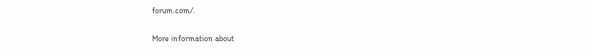forum.com/.

More information about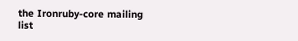the Ironruby-core mailing list